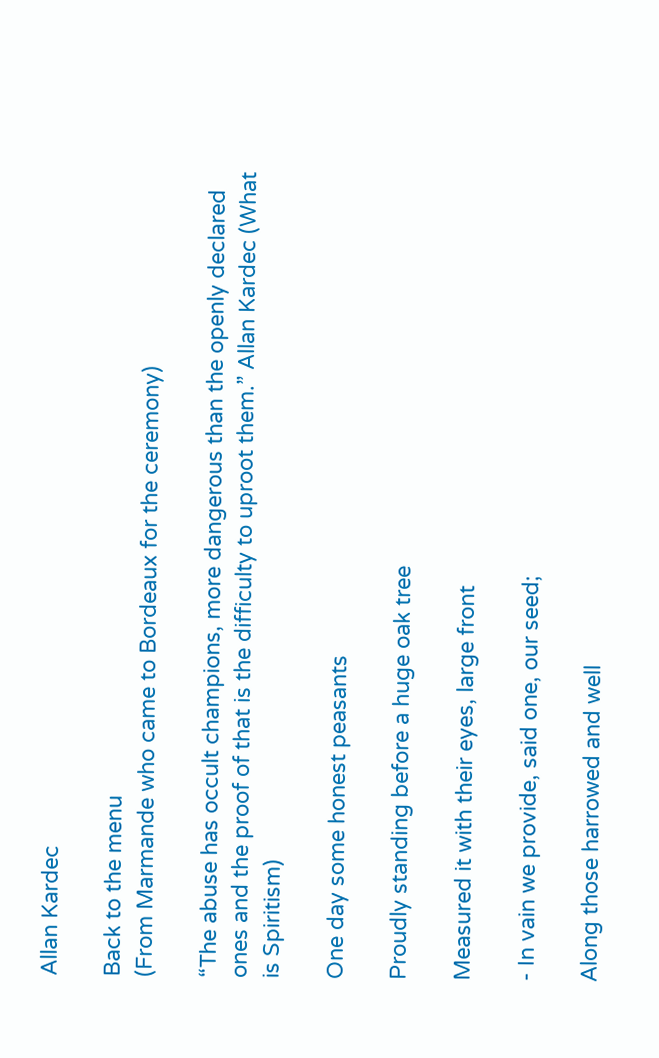Allan Kardec

Back to the menu
(From Marmande who came to Bordeaux for the ceremony)

“The abuse has occult champions, more dangerous than the openly declared ones and the proof of that is the difficulty to uproot them.” Allan Kardec (What is Spiritism)

One day some honest peasants

Proudly standing before a huge oak tree

Measured it with their eyes, large front

- In vain we provide, said one, our seed;

Along those harrowed and well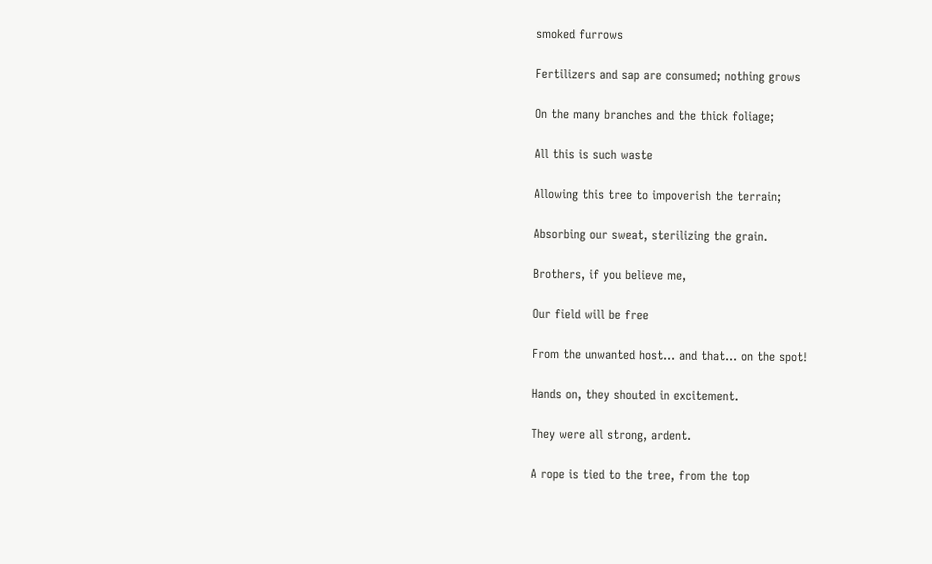smoked furrows

Fertilizers and sap are consumed; nothing grows

On the many branches and the thick foliage;

All this is such waste

Allowing this tree to impoverish the terrain;

Absorbing our sweat, sterilizing the grain.

Brothers, if you believe me,

Our field will be free

From the unwanted host… and that… on the spot!

Hands on, they shouted in excitement.

They were all strong, ardent.

A rope is tied to the tree, from the top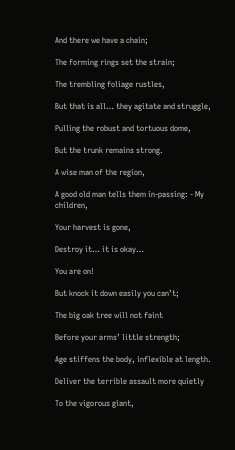And there we have a chain;

The forming rings set the strain;

The trembling foliage rustles,

But that is all… they agitate and struggle,

Pulling the robust and tortuous dome,

But the trunk remains strong.

A wise man of the region,

A good old man tells them in-passing: - My children,

Your harvest is gone,

Destroy it… it is okay…

You are on!

But knock it down easily you can’t;

The big oak tree will not faint

Before your arms’ little strength;

Age stiffens the body, inflexible at length.

Deliver the terrible assault more quietly

To the vigorous giant,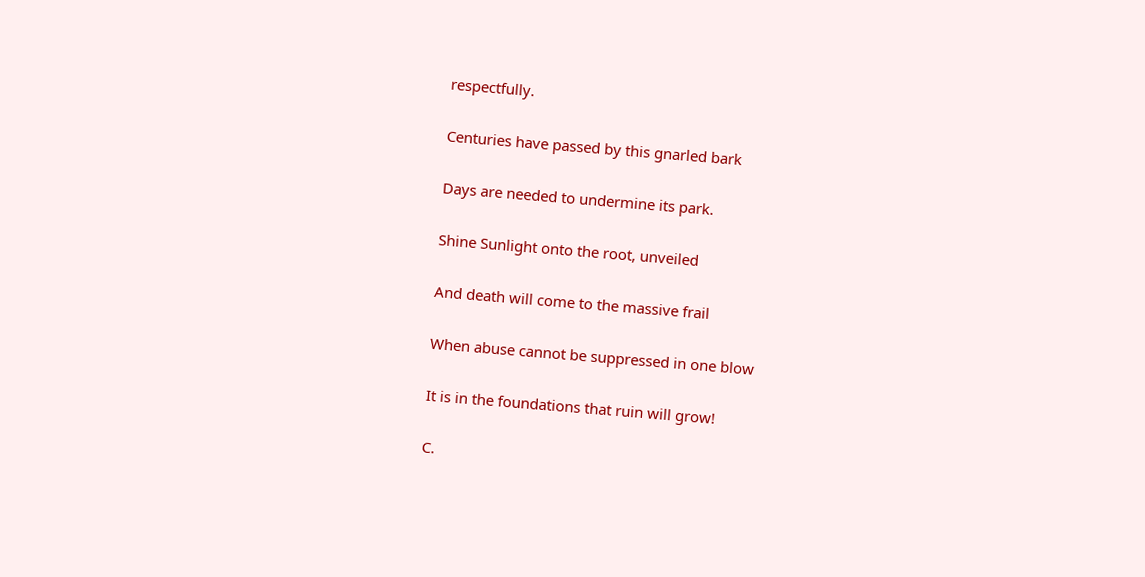respectfully.

Centuries have passed by this gnarled bark

Days are needed to undermine its park.

Shine Sunlight onto the root, unveiled

And death will come to the massive frail

When abuse cannot be suppressed in one blow

It is in the foundations that ruin will grow!

C.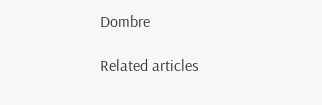Dombre

Related articles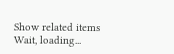Show related items
Wait, loading...